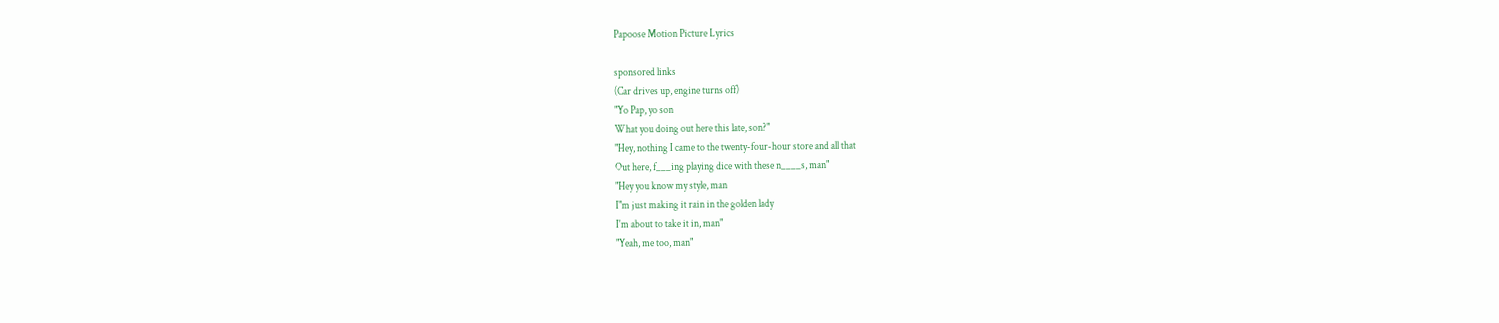Papoose Motion Picture Lyrics

sponsored links
(Car drives up, engine turns off)
"Yo Pap, yo son
What you doing out here this late, son?"
"Hey, nothing I came to the twenty-four-hour store and all that
Out here, f___ing playing dice with these n____s, man"
"Hey you know my style, man
I"m just making it rain in the golden lady
I'm about to take it in, man"
"Yeah, me too, man"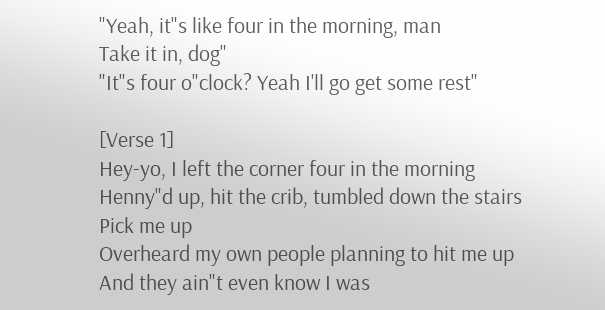"Yeah, it"s like four in the morning, man
Take it in, dog"
"It"s four o"clock? Yeah I'll go get some rest"

[Verse 1]
Hey-yo, I left the corner four in the morning
Henny"d up, hit the crib, tumbled down the stairs
Pick me up
Overheard my own people planning to hit me up
And they ain"t even know I was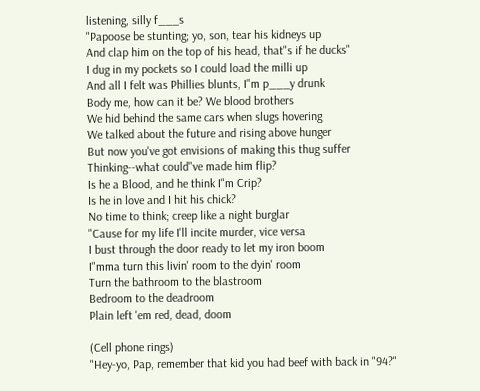listening, silly f___s
"Papoose be stunting; yo, son, tear his kidneys up
And clap him on the top of his head, that"s if he ducks"
I dug in my pockets so I could load the milli up
And all I felt was Phillies blunts, I"m p___y drunk
Body me, how can it be? We blood brothers
We hid behind the same cars when slugs hovering
We talked about the future and rising above hunger
But now you've got envisions of making this thug suffer
Thinking--what could"ve made him flip?
Is he a Blood, and he think I"m Crip?
Is he in love and I hit his chick?
No time to think; creep like a night burglar
"Cause for my life I'll incite murder, vice versa
I bust through the door ready to let my iron boom
I"mma turn this livin' room to the dyin' room
Turn the bathroom to the blastroom
Bedroom to the deadroom
Plain left 'em red, dead, doom

(Cell phone rings)
"Hey-yo, Pap, remember that kid you had beef with back in "94?"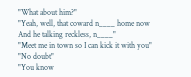"What about him?"
"Yeah, well, that coward n____ home now
And he talking reckless, n____"
"Meet me in town so I can kick it with you"
"No doubt"
"You know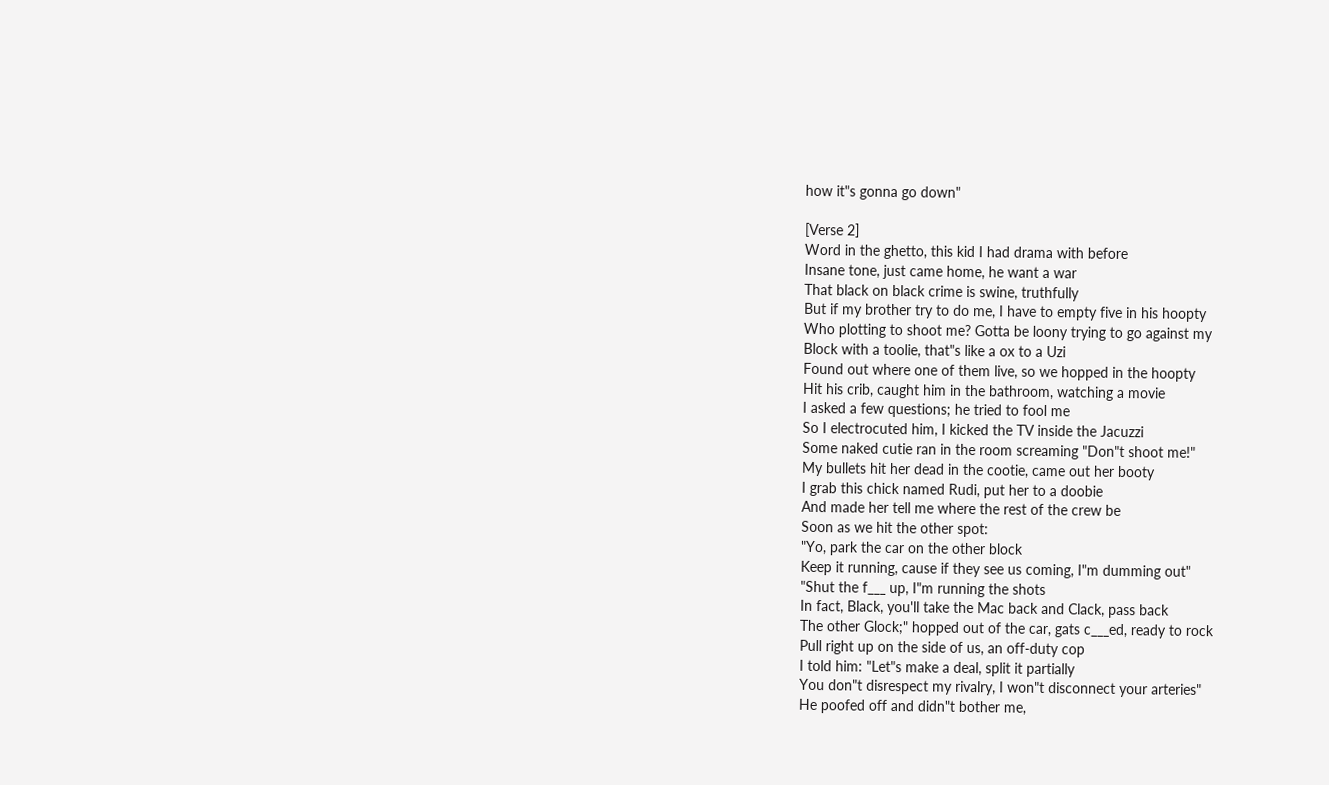how it"s gonna go down"

[Verse 2]
Word in the ghetto, this kid I had drama with before
Insane tone, just came home, he want a war
That black on black crime is swine, truthfully
But if my brother try to do me, I have to empty five in his hoopty
Who plotting to shoot me? Gotta be loony trying to go against my
Block with a toolie, that"s like a ox to a Uzi
Found out where one of them live, so we hopped in the hoopty
Hit his crib, caught him in the bathroom, watching a movie
I asked a few questions; he tried to fool me
So I electrocuted him, I kicked the TV inside the Jacuzzi
Some naked cutie ran in the room screaming "Don"t shoot me!"
My bullets hit her dead in the cootie, came out her booty
I grab this chick named Rudi, put her to a doobie
And made her tell me where the rest of the crew be
Soon as we hit the other spot:
"Yo, park the car on the other block
Keep it running, cause if they see us coming, I"m dumming out"
"Shut the f___ up, I"m running the shots
In fact, Black, you'll take the Mac back and Clack, pass back
The other Glock;" hopped out of the car, gats c___ed, ready to rock
Pull right up on the side of us, an off-duty cop
I told him: "Let"s make a deal, split it partially
You don"t disrespect my rivalry, I won"t disconnect your arteries"
He poofed off and didn"t bother me,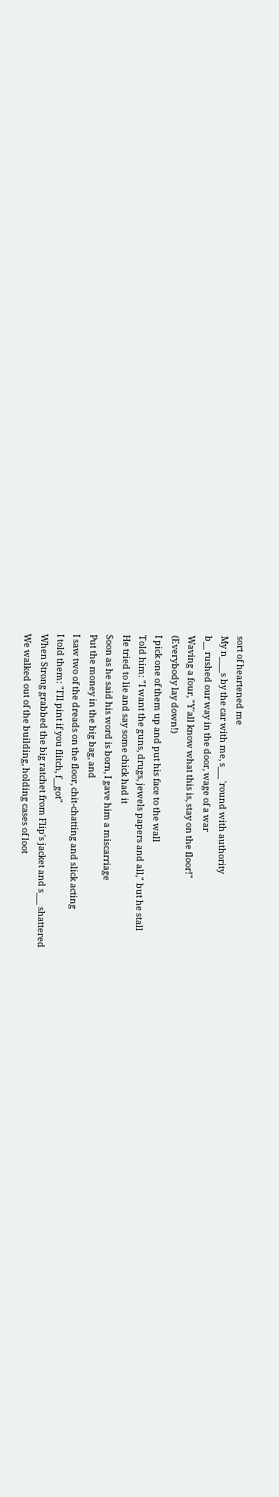sort of heartened me
My n____s by the car with me, s___ 'round with authority
b__ rushed our way in the door, wage of a war
Waving a four, "Y'all know what this is, stay on the floor!"
(Everybody lay down!)
I pick one of them up and put his face to the wall
Told him: "I want the guns, drugs, jewels papers and all," but he stall
He tried to lie and say some chick had it
Soon as he said his word is born, I gave him a miscarriage
Put the money in the big bag, and
I saw two of the dreads on the floor, chit-chatting and slick acting
I told them: "I'll pint if you flitch, f__got"
When Strong grabbed the big ratchet from Flip's jacket and s___ shattered
We walked out of the building, holding cases of loot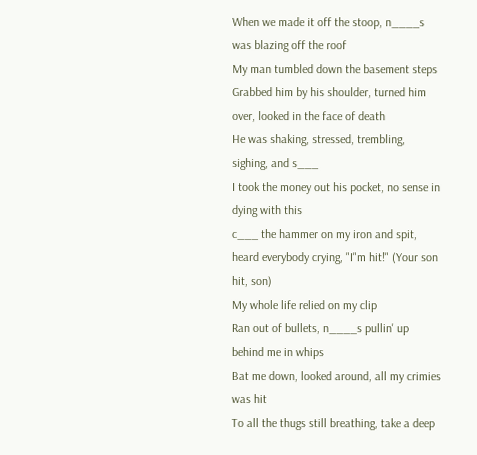When we made it off the stoop, n____s was blazing off the roof
My man tumbled down the basement steps
Grabbed him by his shoulder, turned him over, looked in the face of death
He was shaking, stressed, trembling, sighing, and s___
I took the money out his pocket, no sense in dying with this
c___ the hammer on my iron and spit, heard everybody crying, "I"m hit!" (Your son hit, son)
My whole life relied on my clip
Ran out of bullets, n____s pullin' up behind me in whips
Bat me down, looked around, all my crimies was hit
To all the thugs still breathing, take a deep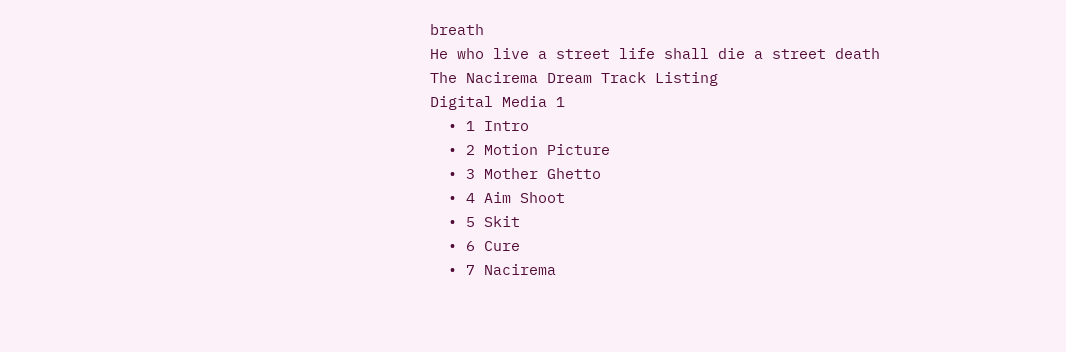breath
He who live a street life shall die a street death
The Nacirema Dream Track Listing
Digital Media 1
  • 1 Intro
  • 2 Motion Picture
  • 3 Mother Ghetto
  • 4 Aim Shoot
  • 5 Skit
  • 6 Cure
  • 7 Nacirema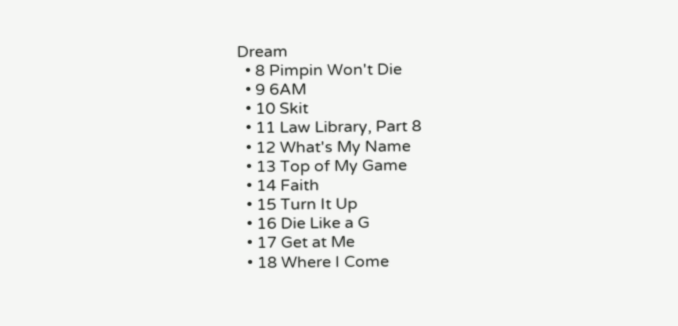Dream
  • 8 Pimpin Won't Die
  • 9 6AM
  • 10 Skit
  • 11 Law Library, Part 8
  • 12 What's My Name
  • 13 Top of My Game
  • 14 Faith
  • 15 Turn It Up
  • 16 Die Like a G
  • 17 Get at Me
  • 18 Where I Come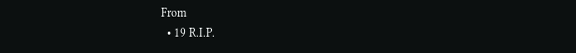From
  • 19 R.I.P.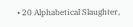• 20 Alphabetical Slaughter,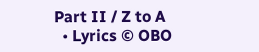Part II / Z to A
  • Lyrics © OBO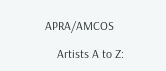APRA/AMCOS

    Artists A to Z: